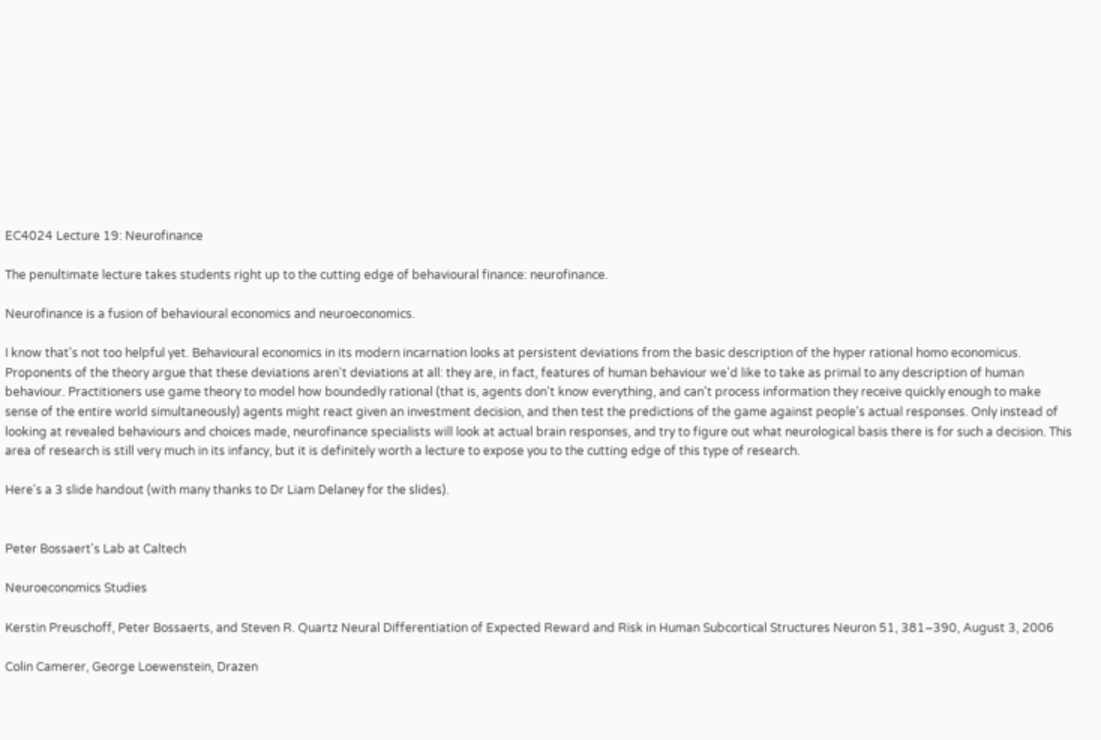EC4024 Lecture 19: Neurofinance

The penultimate lecture takes students right up to the cutting edge of behavioural finance: neurofinance.

Neurofinance is a fusion of behavioural economics and neuroeconomics.

I know that's not too helpful yet. Behavioural economics in its modern incarnation looks at persistent deviations from the basic description of the hyper rational homo economicus. Proponents of the theory argue that these deviations aren't deviations at all: they are, in fact, features of human behaviour we'd like to take as primal to any description of human behaviour. Practitioners use game theory to model how boundedly rational (that is, agents don't know everything, and can't process information they receive quickly enough to make sense of the entire world simultaneously) agents might react given an investment decision, and then test the predictions of the game against people's actual responses. Only instead of looking at revealed behaviours and choices made, neurofinance specialists will look at actual brain responses, and try to figure out what neurological basis there is for such a decision. This area of research is still very much in its infancy, but it is definitely worth a lecture to expose you to the cutting edge of this type of research.

Here's a 3 slide handout (with many thanks to Dr Liam Delaney for the slides).


Peter Bossaert's Lab at Caltech

Neuroeconomics Studies

Kerstin Preuschoff, Peter Bossaerts, and Steven R. Quartz Neural Differentiation of Expected Reward and Risk in Human Subcortical Structures Neuron 51, 381–390, August 3, 2006

Colin Camerer, George Loewenstein, Drazen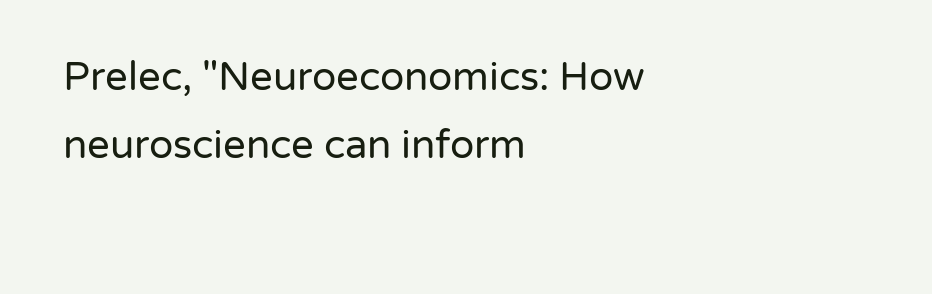Prelec, "Neuroeconomics: How neuroscience can inform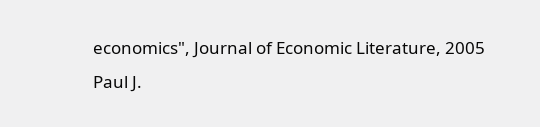economics", Journal of Economic Literature, 2005
Paul J.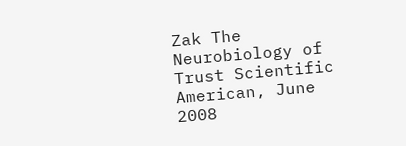Zak The Neurobiology of Trust Scientific American, June 2008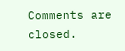Comments are closed.